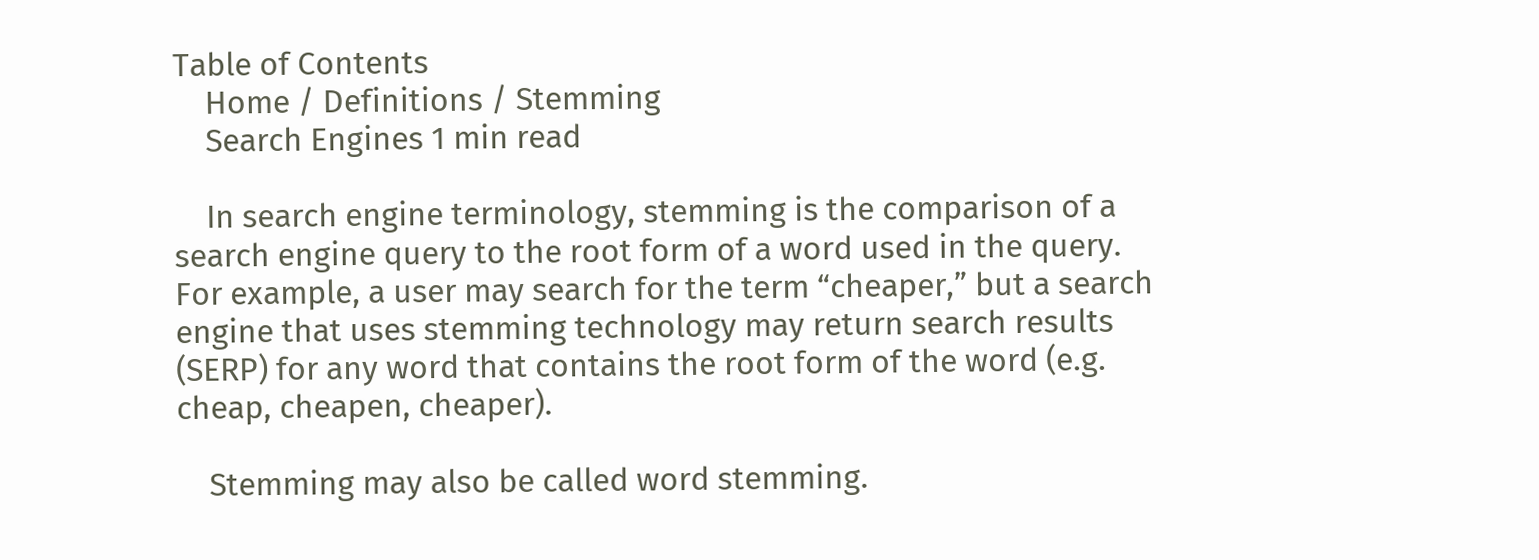Table of Contents
    Home / Definitions / Stemming
    Search Engines 1 min read

    In search engine terminology, stemming is the comparison of a search engine query to the root form of a word used in the query. For example, a user may search for the term “cheaper,” but a search engine that uses stemming technology may return search results (SERP) for any word that contains the root form of the word (e.g. cheap, cheapen, cheaper).

    Stemming may also be called word stemming.